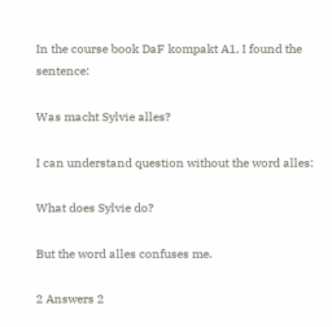In the course book DaF kompakt A1, I found the sentence:

Was macht Sylvie alles?

I can understand question without the word alles:

What does Sylvie do?

But the word alles confuses me.

2 Answers 2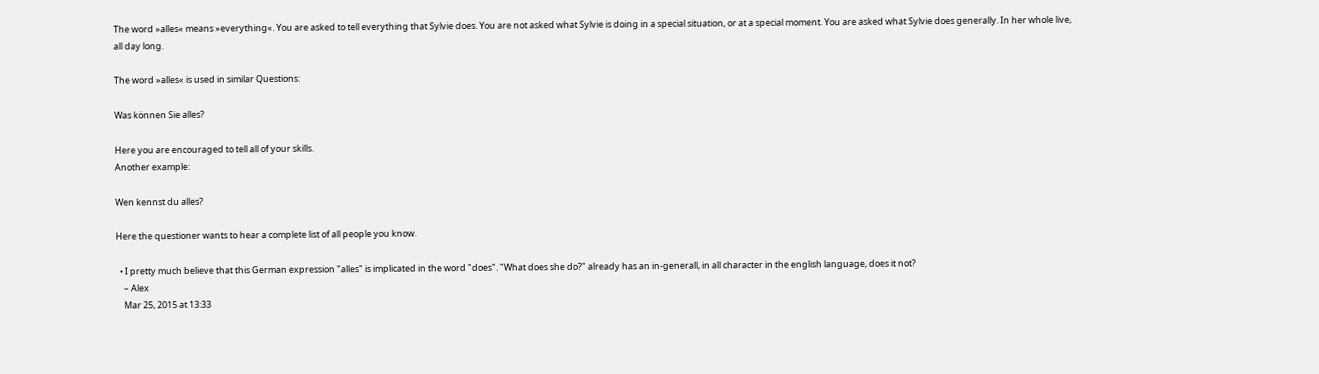The word »alles« means »everything«. You are asked to tell everything that Sylvie does. You are not asked what Sylvie is doing in a special situation, or at a special moment. You are asked what Sylvie does generally. In her whole live, all day long.

The word »alles« is used in similar Questions:

Was können Sie alles?

Here you are encouraged to tell all of your skills.
Another example:

Wen kennst du alles?

Here the questioner wants to hear a complete list of all people you know.

  • I pretty much believe that this German expression "alles" is implicated in the word "does". "What does she do?" already has an in-generall, in all character in the english language, does it not?
    – Alex
    Mar 25, 2015 at 13:33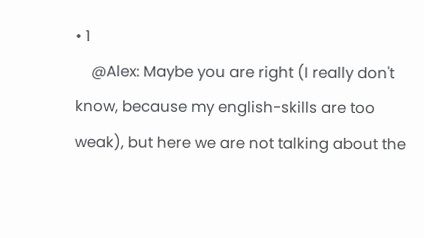• 1
    @Alex: Maybe you are right (I really don't know, because my english-skills are too weak), but here we are not talking about the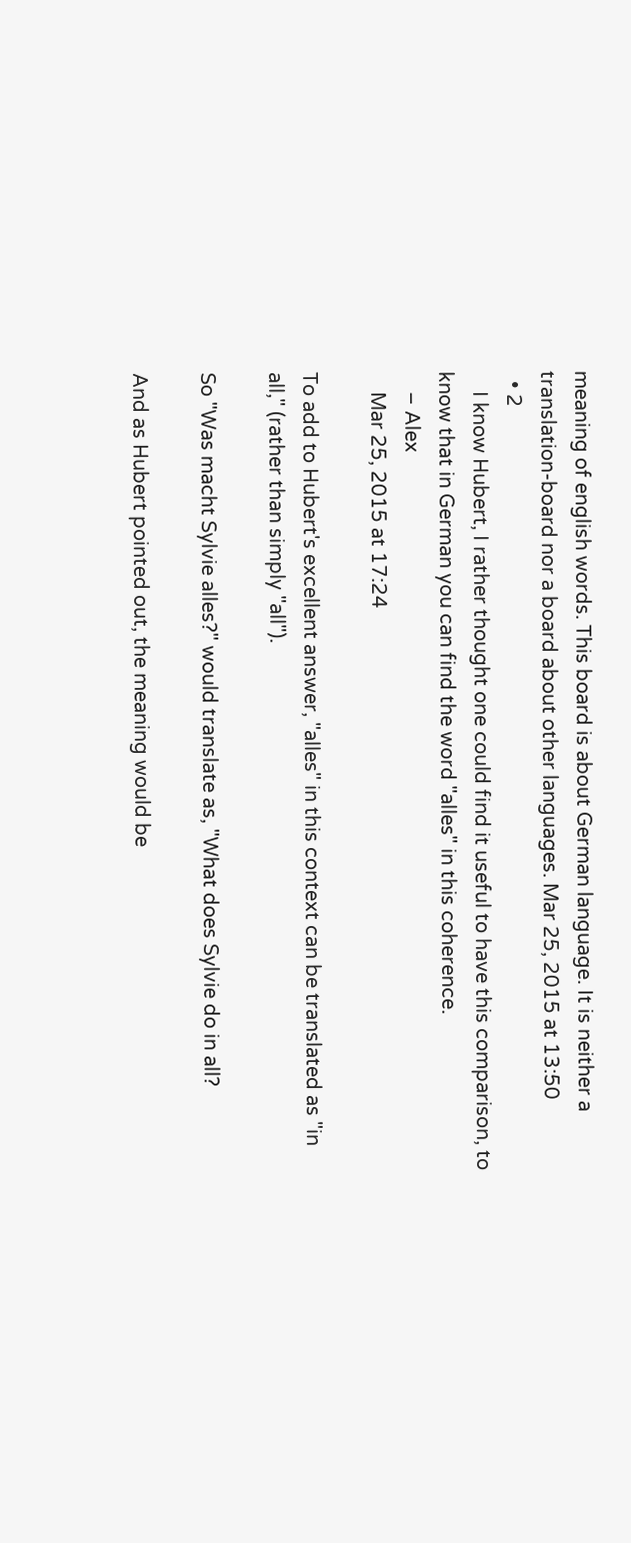meaning of english words. This board is about German language. It is neither a translation-board nor a board about other languages. Mar 25, 2015 at 13:50
  • 2
    I know Hubert, I rather thought one could find it useful to have this comparison, to know that in German you can find the word "alles" in this coherence.
    – Alex
    Mar 25, 2015 at 17:24

To add to Hubert's excellent answer, "alles" in this context can be translated as "in all," (rather than simply "all").

So "Was macht Sylvie alles?" would translate as, "What does Sylvie do in all?

And as Hubert pointed out, the meaning would be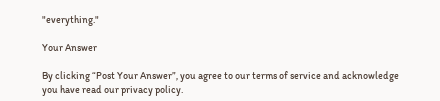"everything."

Your Answer

By clicking “Post Your Answer”, you agree to our terms of service and acknowledge you have read our privacy policy.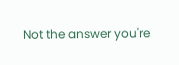Not the answer you're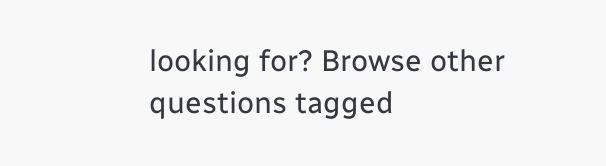looking for? Browse other questions tagged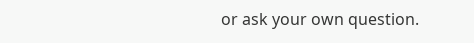or ask your own question.